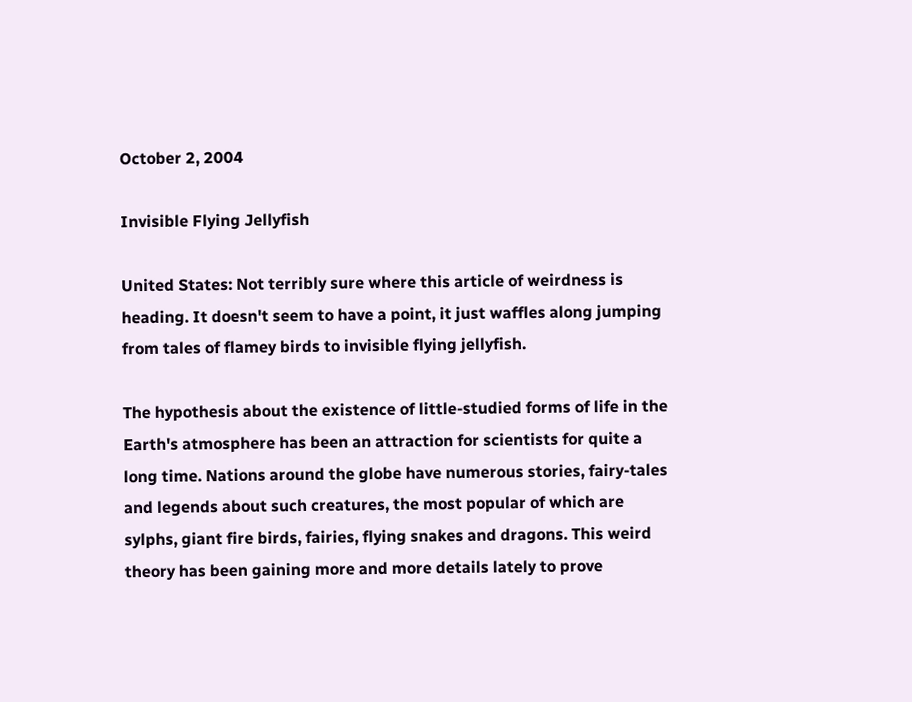October 2, 2004

Invisible Flying Jellyfish

United States: Not terribly sure where this article of weirdness is heading. It doesn't seem to have a point, it just waffles along jumping from tales of flamey birds to invisible flying jellyfish.

The hypothesis about the existence of little-studied forms of life in the Earth's atmosphere has been an attraction for scientists for quite a long time. Nations around the globe have numerous stories, fairy-tales and legends about such creatures, the most popular of which are sylphs, giant fire birds, fairies, flying snakes and dragons. This weird theory has been gaining more and more details lately to prove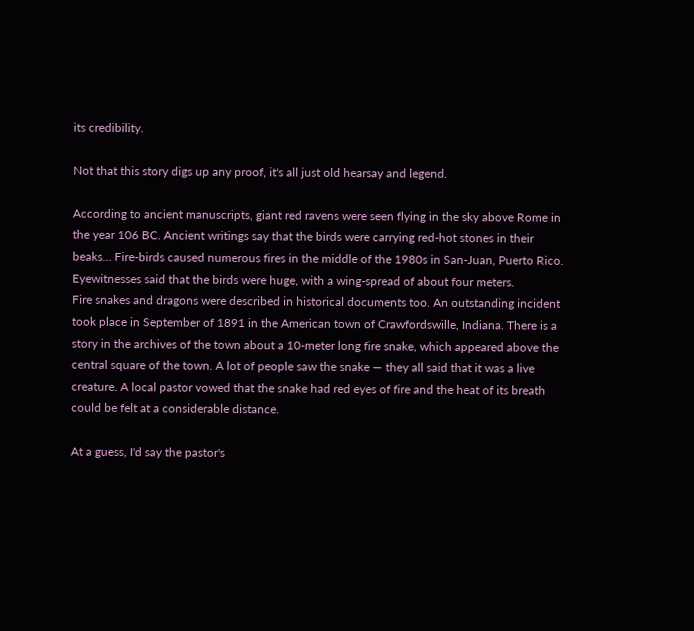its credibility.

Not that this story digs up any proof, it's all just old hearsay and legend.

According to ancient manuscripts, giant red ravens were seen flying in the sky above Rome in the year 106 BC. Ancient writings say that the birds were carrying red-hot stones in their beaks... Fire-birds caused numerous fires in the middle of the 1980s in San-Juan, Puerto Rico. Eyewitnesses said that the birds were huge, with a wing-spread of about four meters.
Fire snakes and dragons were described in historical documents too. An outstanding incident took place in September of 1891 in the American town of Crawfordswille, Indiana. There is a story in the archives of the town about a 10-meter long fire snake, which appeared above the central square of the town. A lot of people saw the snake — they all said that it was a live creature. A local pastor vowed that the snake had red eyes of fire and the heat of its breath could be felt at a considerable distance.

At a guess, I'd say the pastor's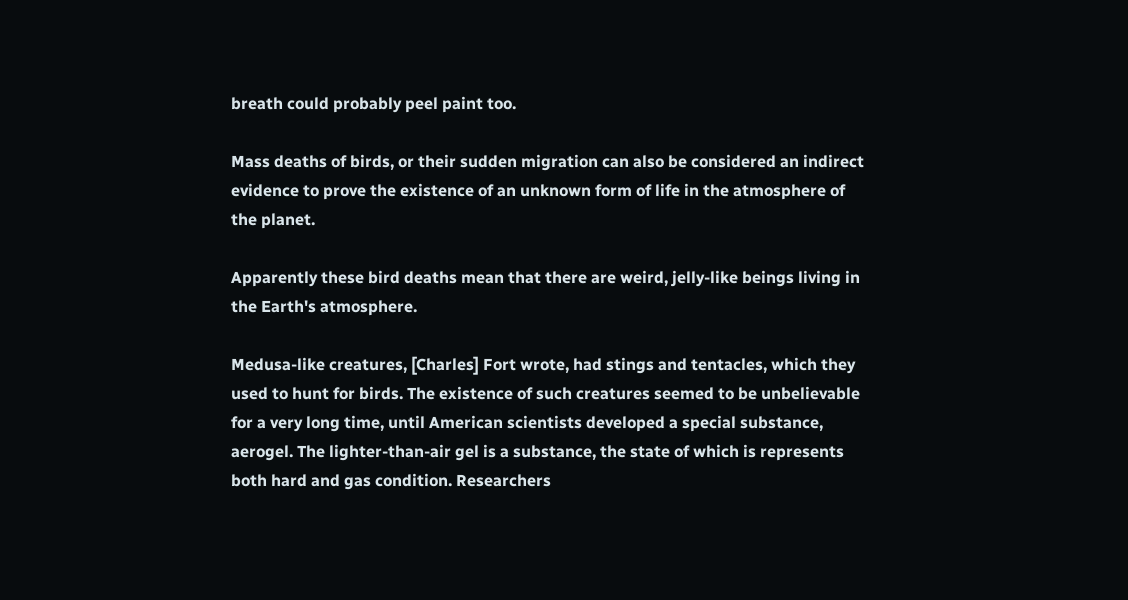breath could probably peel paint too.

Mass deaths of birds, or their sudden migration can also be considered an indirect evidence to prove the existence of an unknown form of life in the atmosphere of the planet.

Apparently these bird deaths mean that there are weird, jelly-like beings living in the Earth's atmosphere.

Medusa-like creatures, [Charles] Fort wrote, had stings and tentacles, which they used to hunt for birds. The existence of such creatures seemed to be unbelievable for a very long time, until American scientists developed a special substance, aerogel. The lighter-than-air gel is a substance, the state of which is represents both hard and gas condition. Researchers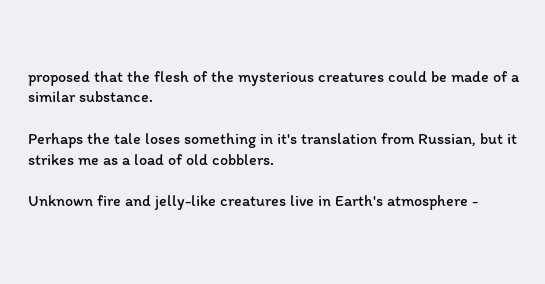proposed that the flesh of the mysterious creatures could be made of a similar substance.

Perhaps the tale loses something in it's translation from Russian, but it strikes me as a load of old cobblers.

Unknown fire and jelly-like creatures live in Earth's atmosphere -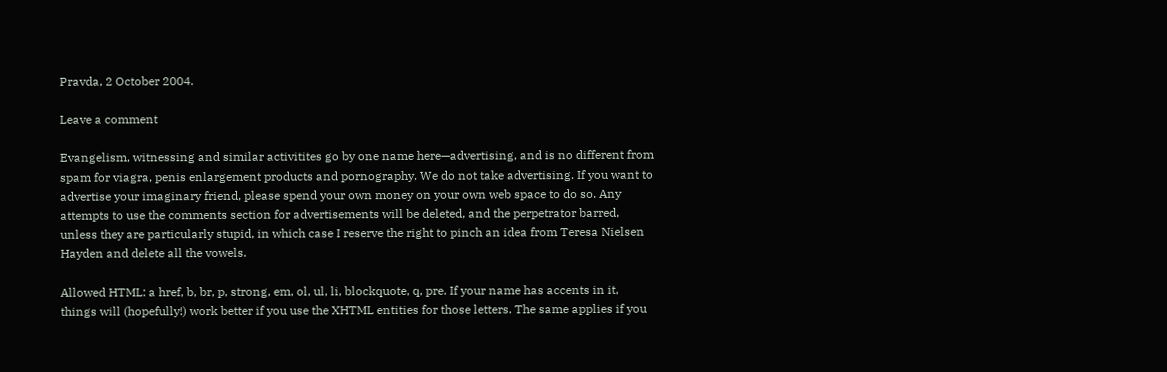Pravda, 2 October 2004.

Leave a comment

Evangelism, witnessing and similar activitites go by one name here—advertising, and is no different from spam for viagra, penis enlargement products and pornography. We do not take advertising. If you want to advertise your imaginary friend, please spend your own money on your own web space to do so. Any attempts to use the comments section for advertisements will be deleted, and the perpetrator barred, unless they are particularly stupid, in which case I reserve the right to pinch an idea from Teresa Nielsen Hayden and delete all the vowels.

Allowed HTML: a href, b, br, p, strong, em, ol, ul, li, blockquote, q, pre. If your name has accents in it, things will (hopefully!) work better if you use the XHTML entities for those letters. The same applies if you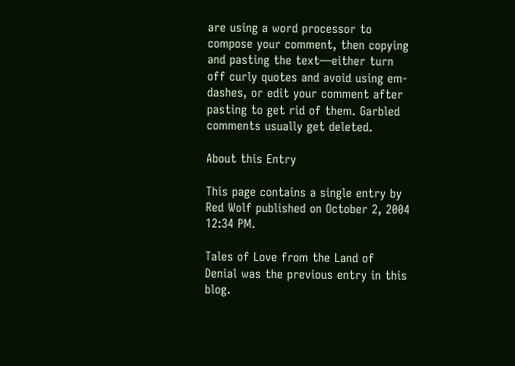are using a word processor to compose your comment, then copying and pasting the text—either turn off curly quotes and avoid using em-dashes, or edit your comment after pasting to get rid of them. Garbled comments usually get deleted.

About this Entry

This page contains a single entry by Red Wolf published on October 2, 2004 12:34 PM.

Tales of Love from the Land of Denial was the previous entry in this blog.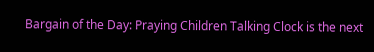Bargain of the Day: Praying Children Talking Clock is the next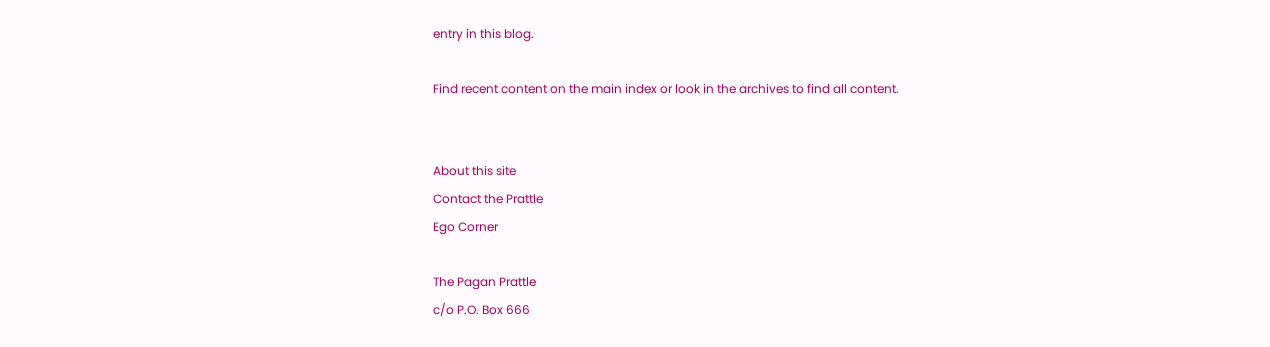entry in this blog.

Find recent content on the main index or look in the archives to find all content.


About this site
Contact the Prattle
Ego Corner

The Pagan Prattle
c/o P.O. Box 666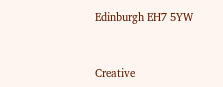Edinburgh EH7 5YW



Creative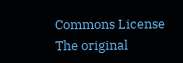Commons License
The original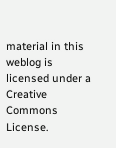material in this weblog is licensed under a Creative Commons License.